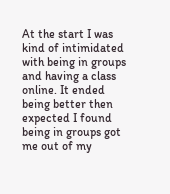At the start I was kind of intimidated with being in groups and having a class online. It ended being better then expected I found being in groups got me out of my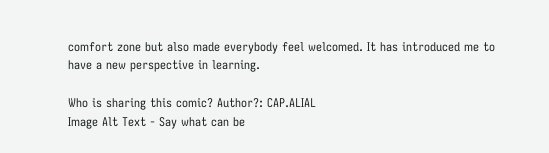comfort zone but also made everybody feel welcomed. It has introduced me to have a new perspective in learning.

Who is sharing this comic? Author?: CAP.ALIAL
Image Alt Text - Say what can be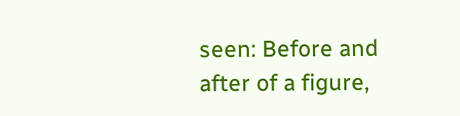seen: Before and after of a figure,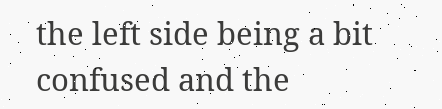the left side being a bit confused and the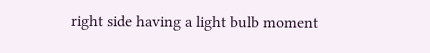right side having a light bulb moment